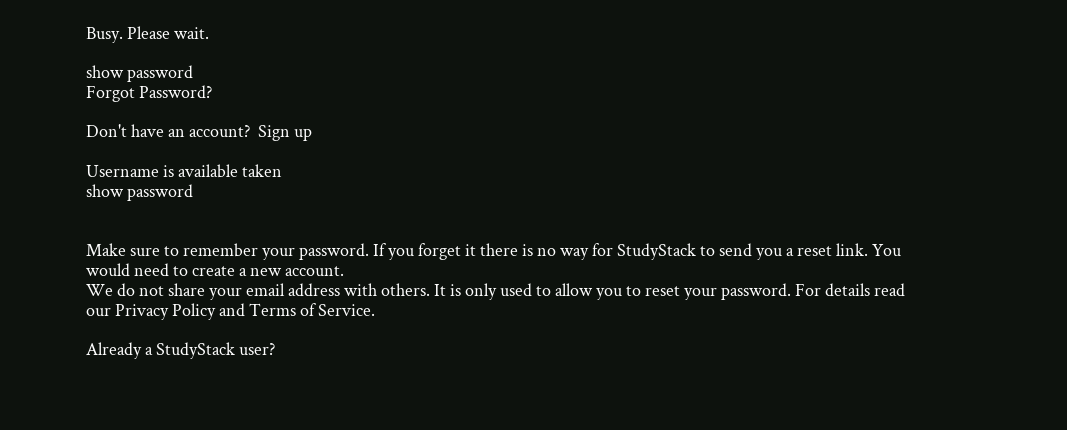Busy. Please wait.

show password
Forgot Password?

Don't have an account?  Sign up

Username is available taken
show password


Make sure to remember your password. If you forget it there is no way for StudyStack to send you a reset link. You would need to create a new account.
We do not share your email address with others. It is only used to allow you to reset your password. For details read our Privacy Policy and Terms of Service.

Already a StudyStack user?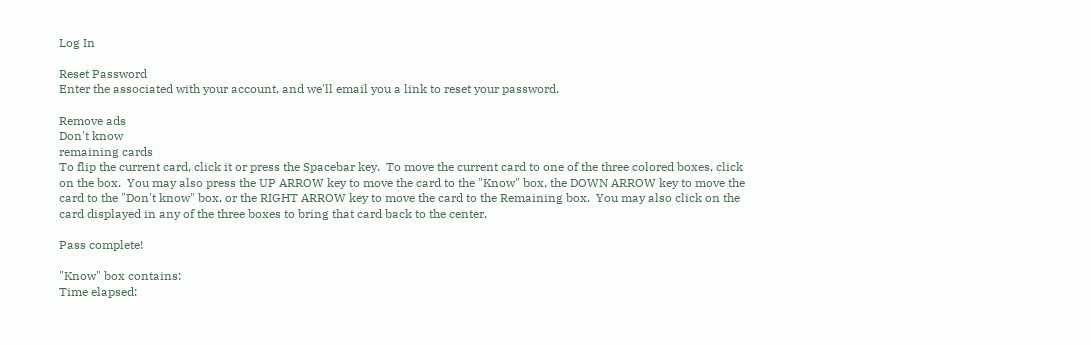Log In

Reset Password
Enter the associated with your account, and we'll email you a link to reset your password.

Remove ads
Don't know
remaining cards
To flip the current card, click it or press the Spacebar key.  To move the current card to one of the three colored boxes, click on the box.  You may also press the UP ARROW key to move the card to the "Know" box, the DOWN ARROW key to move the card to the "Don't know" box, or the RIGHT ARROW key to move the card to the Remaining box.  You may also click on the card displayed in any of the three boxes to bring that card back to the center.

Pass complete!

"Know" box contains:
Time elapsed: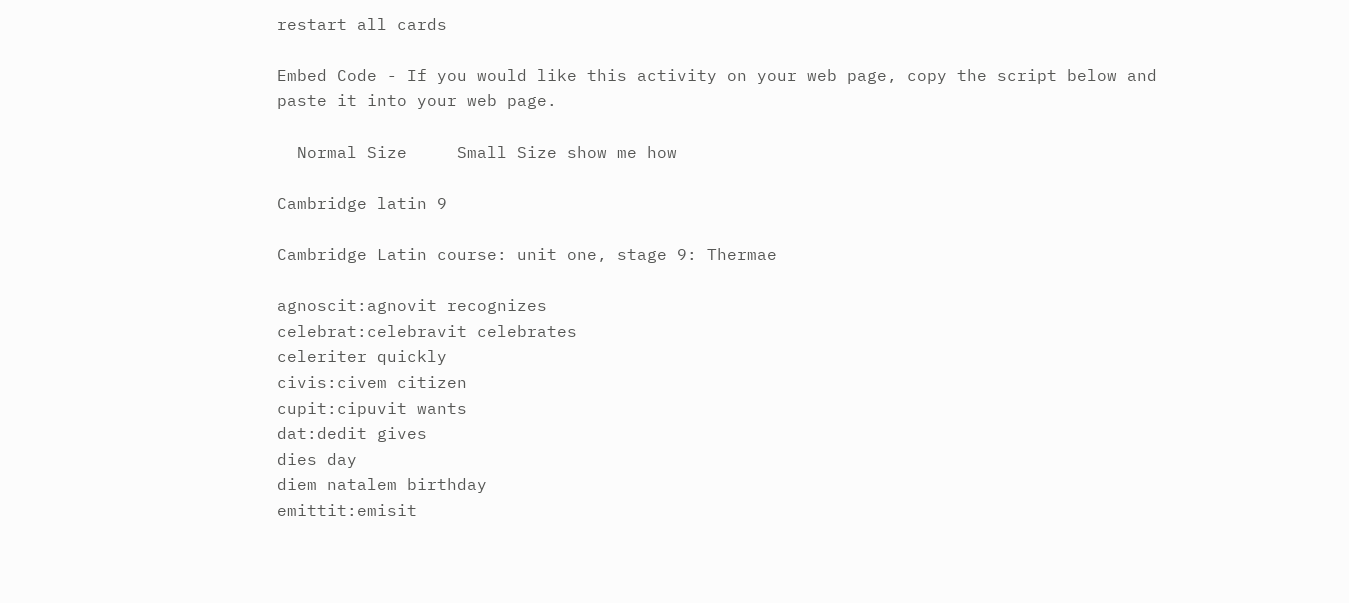restart all cards

Embed Code - If you would like this activity on your web page, copy the script below and paste it into your web page.

  Normal Size     Small Size show me how

Cambridge latin 9

Cambridge Latin course: unit one, stage 9: Thermae

agnoscit:agnovit recognizes
celebrat:celebravit celebrates
celeriter quickly
civis:civem citizen
cupit:cipuvit wants
dat:dedit gives
dies day
diem natalem birthday
emittit:emisit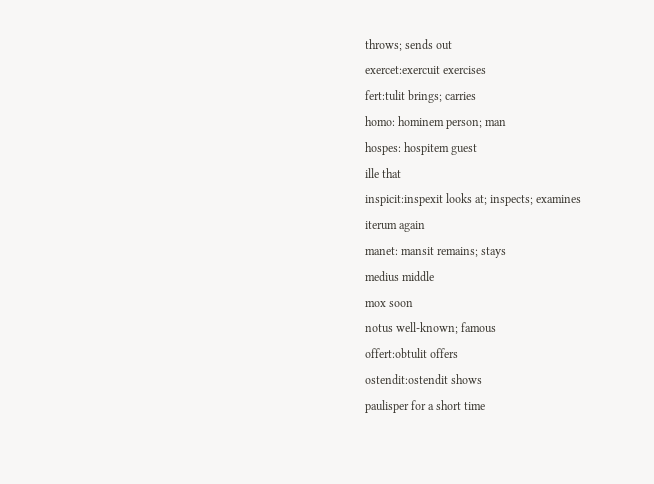throws; sends out
exercet:exercuit exercises
fert:tulit brings; carries
homo: hominem person; man
hospes: hospitem guest
ille that
inspicit:inspexit looks at; inspects; examines
iterum again
manet: mansit remains; stays
medius middle
mox soon
notus well-known; famous
offert:obtulit offers
ostendit:ostendit shows
paulisper for a short time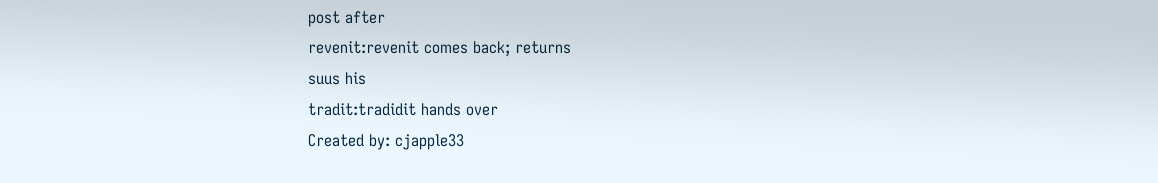post after
revenit:revenit comes back; returns
suus his
tradit:tradidit hands over
Created by: cjapple33